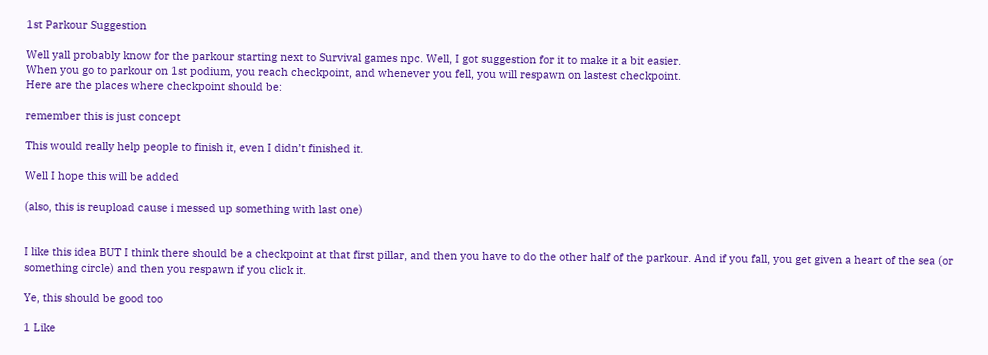1st Parkour Suggestion

Well yall probably know for the parkour starting next to Survival games npc. Well, I got suggestion for it to make it a bit easier.
When you go to parkour on 1st podium, you reach checkpoint, and whenever you fell, you will respawn on lastest checkpoint.
Here are the places where checkpoint should be:

remember this is just concept

This would really help people to finish it, even I didn’t finished it.

Well I hope this will be added

(also, this is reupload cause i messed up something with last one)


I like this idea BUT I think there should be a checkpoint at that first pillar, and then you have to do the other half of the parkour. And if you fall, you get given a heart of the sea (or something circle) and then you respawn if you click it.

Ye, this should be good too

1 Like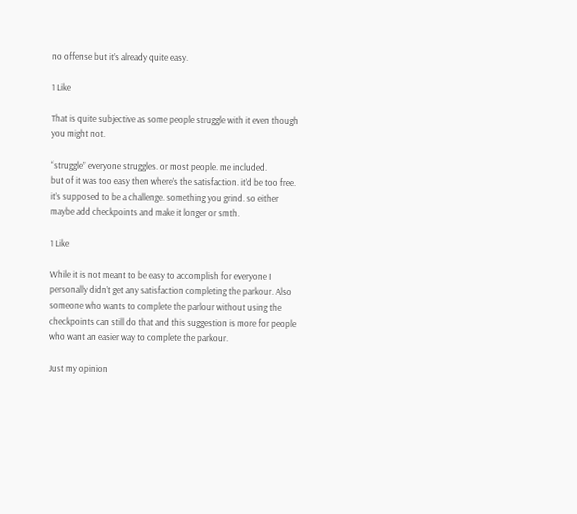no offense but it’s already quite easy.

1 Like

That is quite subjective as some people struggle with it even though you might not.

“struggle” everyone struggles. or most people. me included.
but of it was too easy then where’s the satisfaction. it’d be too free. it’s supposed to be a challenge. something you grind. so either maybe add checkpoints and make it longer or smth.

1 Like

While it is not meant to be easy to accomplish for everyone I personally didn’t get any satisfaction completing the parkour. Also someone who wants to complete the parlour without using the checkpoints can still do that and this suggestion is more for people who want an easier way to complete the parkour.

Just my opinion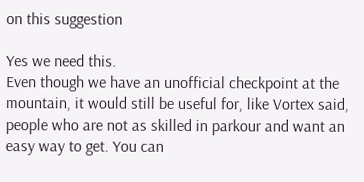on this suggestion

Yes we need this.
Even though we have an unofficial checkpoint at the mountain, it would still be useful for, like Vortex said, people who are not as skilled in parkour and want an easy way to get. You can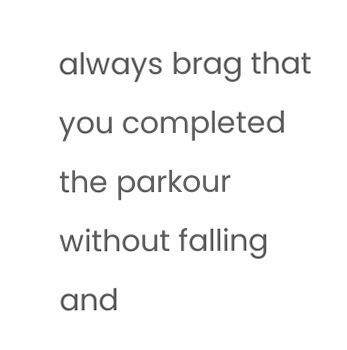always brag that you completed the parkour without falling and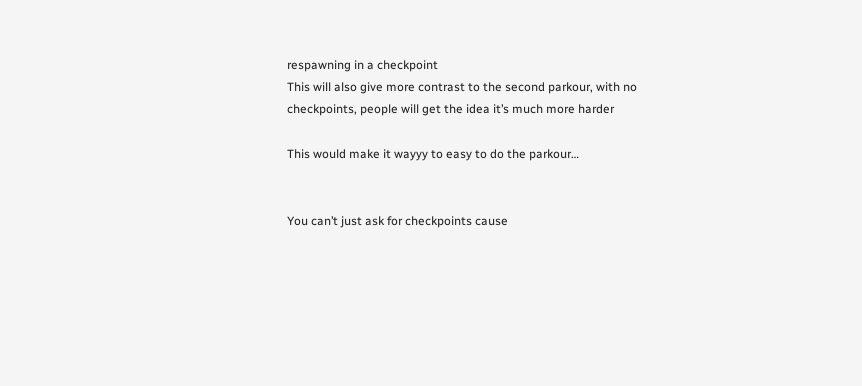respawning in a checkpoint
This will also give more contrast to the second parkour, with no checkpoints, people will get the idea it’s much more harder

This would make it wayyy to easy to do the parkour…


You can’t just ask for checkpoints cause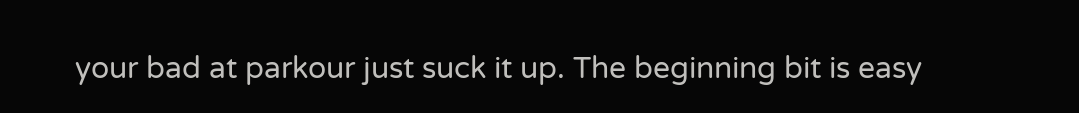your bad at parkour just suck it up. The beginning bit is easy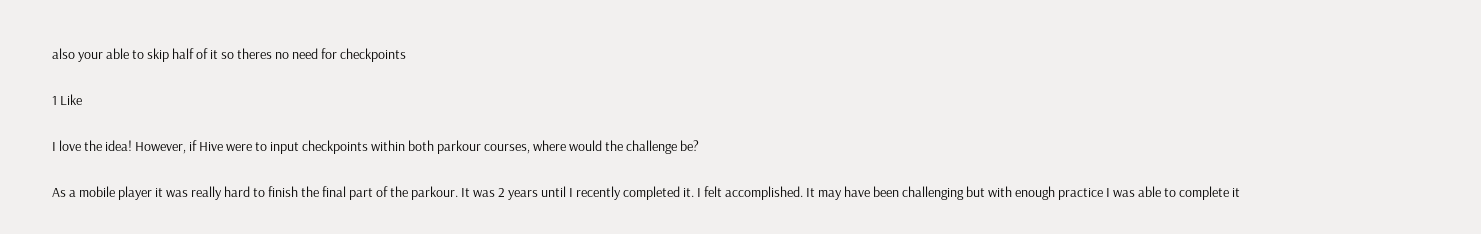also your able to skip half of it so theres no need for checkpoints

1 Like

I love the idea! However, if Hive were to input checkpoints within both parkour courses, where would the challenge be?

As a mobile player it was really hard to finish the final part of the parkour. It was 2 years until I recently completed it. I felt accomplished. It may have been challenging but with enough practice I was able to complete it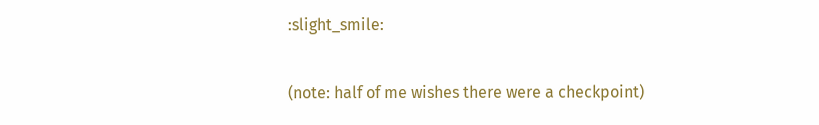:slight_smile:

(note: half of me wishes there were a checkpoint)